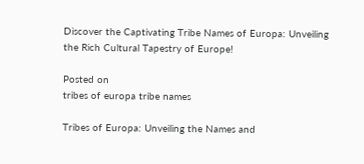Discover the Captivating Tribe Names of Europa: Unveiling the Rich Cultural Tapestry of Europe!

Posted on
tribes of europa tribe names

Tribes of Europa: Unveiling the Names and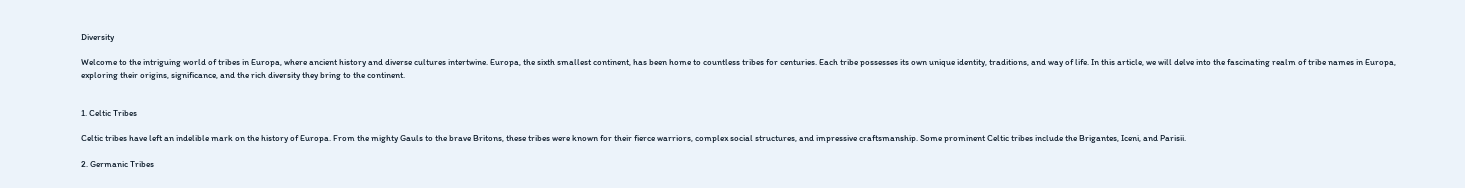Diversity

Welcome to the intriguing world of tribes in Europa, where ancient history and diverse cultures intertwine. Europa, the sixth smallest continent, has been home to countless tribes for centuries. Each tribe possesses its own unique identity, traditions, and way of life. In this article, we will delve into the fascinating realm of tribe names in Europa, exploring their origins, significance, and the rich diversity they bring to the continent.


1. Celtic Tribes

Celtic tribes have left an indelible mark on the history of Europa. From the mighty Gauls to the brave Britons, these tribes were known for their fierce warriors, complex social structures, and impressive craftsmanship. Some prominent Celtic tribes include the Brigantes, Iceni, and Parisii.

2. Germanic Tribes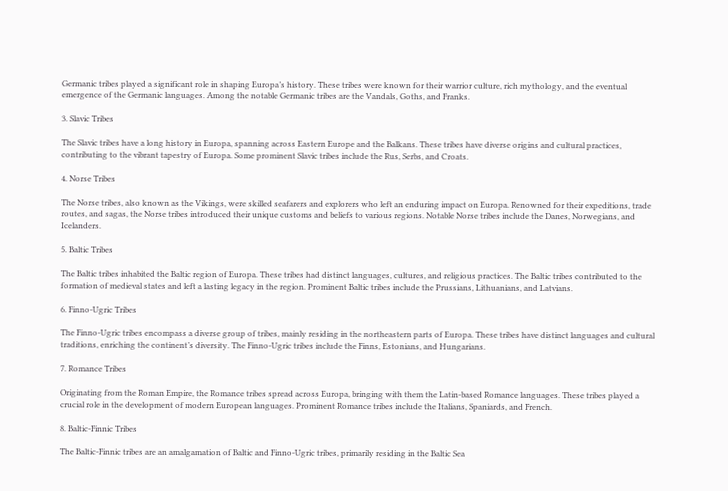Germanic tribes played a significant role in shaping Europa’s history. These tribes were known for their warrior culture, rich mythology, and the eventual emergence of the Germanic languages. Among the notable Germanic tribes are the Vandals, Goths, and Franks.

3. Slavic Tribes

The Slavic tribes have a long history in Europa, spanning across Eastern Europe and the Balkans. These tribes have diverse origins and cultural practices, contributing to the vibrant tapestry of Europa. Some prominent Slavic tribes include the Rus, Serbs, and Croats.

4. Norse Tribes

The Norse tribes, also known as the Vikings, were skilled seafarers and explorers who left an enduring impact on Europa. Renowned for their expeditions, trade routes, and sagas, the Norse tribes introduced their unique customs and beliefs to various regions. Notable Norse tribes include the Danes, Norwegians, and Icelanders.

5. Baltic Tribes

The Baltic tribes inhabited the Baltic region of Europa. These tribes had distinct languages, cultures, and religious practices. The Baltic tribes contributed to the formation of medieval states and left a lasting legacy in the region. Prominent Baltic tribes include the Prussians, Lithuanians, and Latvians.

6. Finno-Ugric Tribes

The Finno-Ugric tribes encompass a diverse group of tribes, mainly residing in the northeastern parts of Europa. These tribes have distinct languages and cultural traditions, enriching the continent’s diversity. The Finno-Ugric tribes include the Finns, Estonians, and Hungarians.

7. Romance Tribes

Originating from the Roman Empire, the Romance tribes spread across Europa, bringing with them the Latin-based Romance languages. These tribes played a crucial role in the development of modern European languages. Prominent Romance tribes include the Italians, Spaniards, and French.

8. Baltic-Finnic Tribes

The Baltic-Finnic tribes are an amalgamation of Baltic and Finno-Ugric tribes, primarily residing in the Baltic Sea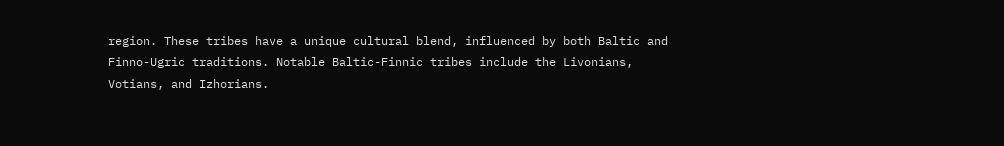region. These tribes have a unique cultural blend, influenced by both Baltic and Finno-Ugric traditions. Notable Baltic-Finnic tribes include the Livonians, Votians, and Izhorians.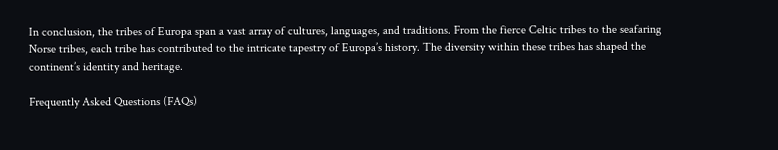In conclusion, the tribes of Europa span a vast array of cultures, languages, and traditions. From the fierce Celtic tribes to the seafaring Norse tribes, each tribe has contributed to the intricate tapestry of Europa’s history. The diversity within these tribes has shaped the continent’s identity and heritage.

Frequently Asked Questions (FAQs)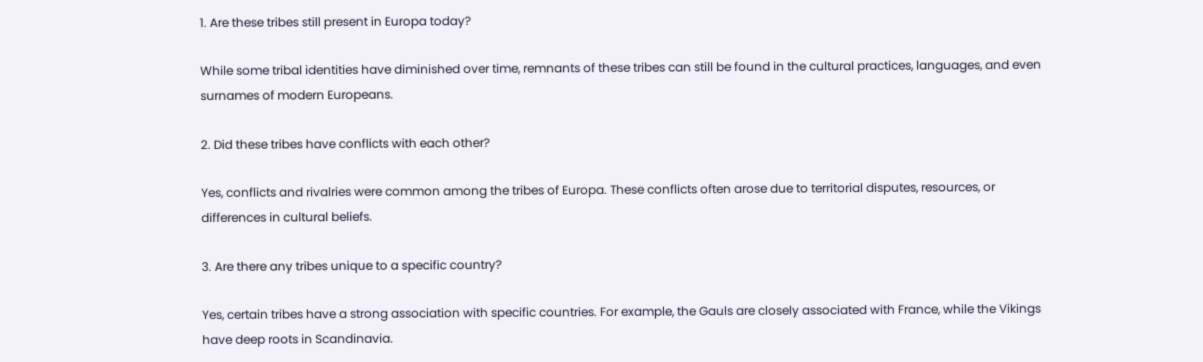1. Are these tribes still present in Europa today?

While some tribal identities have diminished over time, remnants of these tribes can still be found in the cultural practices, languages, and even surnames of modern Europeans.

2. Did these tribes have conflicts with each other?

Yes, conflicts and rivalries were common among the tribes of Europa. These conflicts often arose due to territorial disputes, resources, or differences in cultural beliefs.

3. Are there any tribes unique to a specific country?

Yes, certain tribes have a strong association with specific countries. For example, the Gauls are closely associated with France, while the Vikings have deep roots in Scandinavia.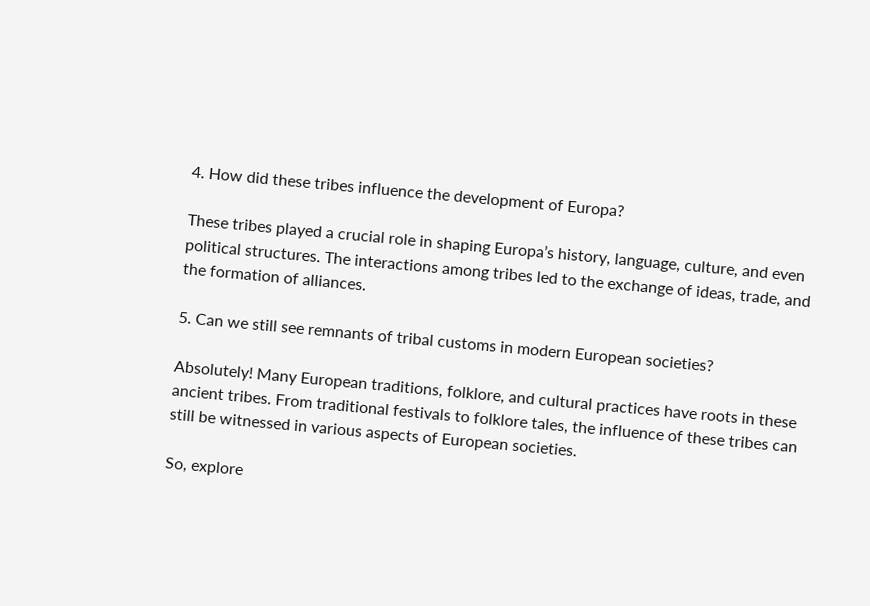4. How did these tribes influence the development of Europa?

These tribes played a crucial role in shaping Europa’s history, language, culture, and even political structures. The interactions among tribes led to the exchange of ideas, trade, and the formation of alliances.

5. Can we still see remnants of tribal customs in modern European societies?

Absolutely! Many European traditions, folklore, and cultural practices have roots in these ancient tribes. From traditional festivals to folklore tales, the influence of these tribes can still be witnessed in various aspects of European societies.

So, explore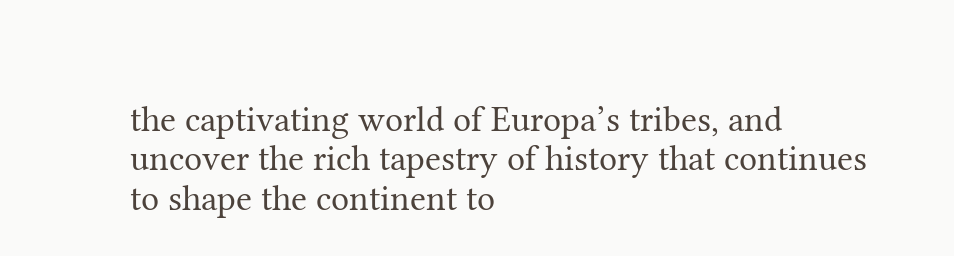the captivating world of Europa’s tribes, and uncover the rich tapestry of history that continues to shape the continent to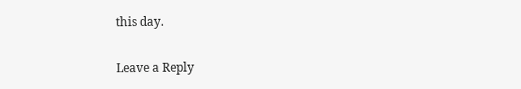this day.

Leave a Reply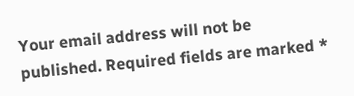Your email address will not be published. Required fields are marked *